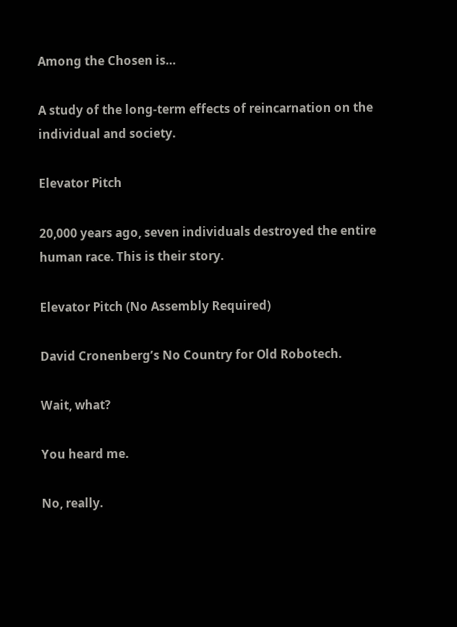Among the Chosen is…

A study of the long-term effects of reincarnation on the individual and society.

Elevator Pitch

20,000 years ago, seven individuals destroyed the entire human race. This is their story.

Elevator Pitch (No Assembly Required)

David Cronenberg’s No Country for Old Robotech.

Wait, what?

You heard me.

No, really.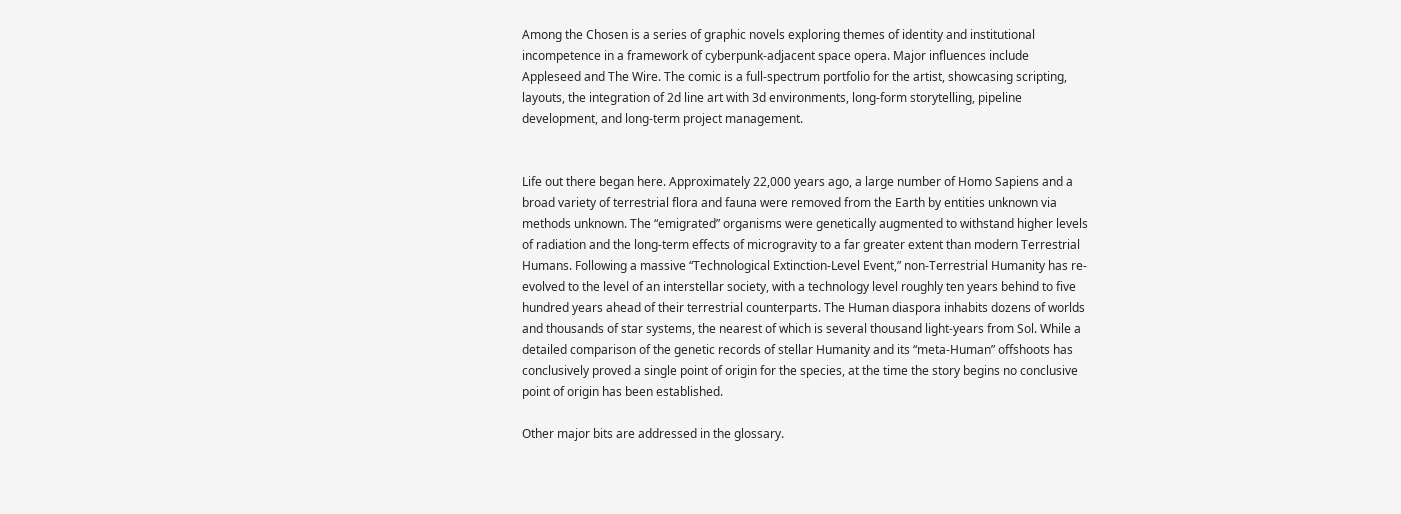Among the Chosen is a series of graphic novels exploring themes of identity and institutional incompetence in a framework of cyberpunk-adjacent space opera. Major influences include Appleseed and The Wire. The comic is a full-spectrum portfolio for the artist, showcasing scripting, layouts, the integration of 2d line art with 3d environments, long-form storytelling, pipeline development, and long-term project management.


Life out there began here. Approximately 22,000 years ago, a large number of Homo Sapiens and a broad variety of terrestrial flora and fauna were removed from the Earth by entities unknown via methods unknown. The “emigrated” organisms were genetically augmented to withstand higher levels of radiation and the long-term effects of microgravity to a far greater extent than modern Terrestrial Humans. Following a massive “Technological Extinction-Level Event,” non-Terrestrial Humanity has re-evolved to the level of an interstellar society, with a technology level roughly ten years behind to five hundred years ahead of their terrestrial counterparts. The Human diaspora inhabits dozens of worlds and thousands of star systems, the nearest of which is several thousand light-years from Sol. While a detailed comparison of the genetic records of stellar Humanity and its “meta-Human” offshoots has conclusively proved a single point of origin for the species, at the time the story begins no conclusive point of origin has been established.

Other major bits are addressed in the glossary.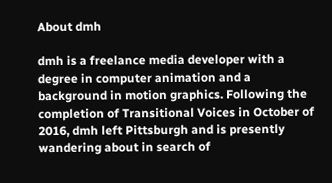About dmh

dmh is a freelance media developer with a degree in computer animation and a background in motion graphics. Following the completion of Transitional Voices in October of 2016, dmh left Pittsburgh and is presently wandering about in search of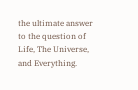the ultimate answer to the question of Life, The Universe, and Everything.